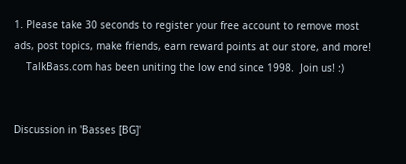1. Please take 30 seconds to register your free account to remove most ads, post topics, make friends, earn reward points at our store, and more!
    TalkBass.com has been uniting the low end since 1998.  Join us! :)


Discussion in 'Basses [BG]'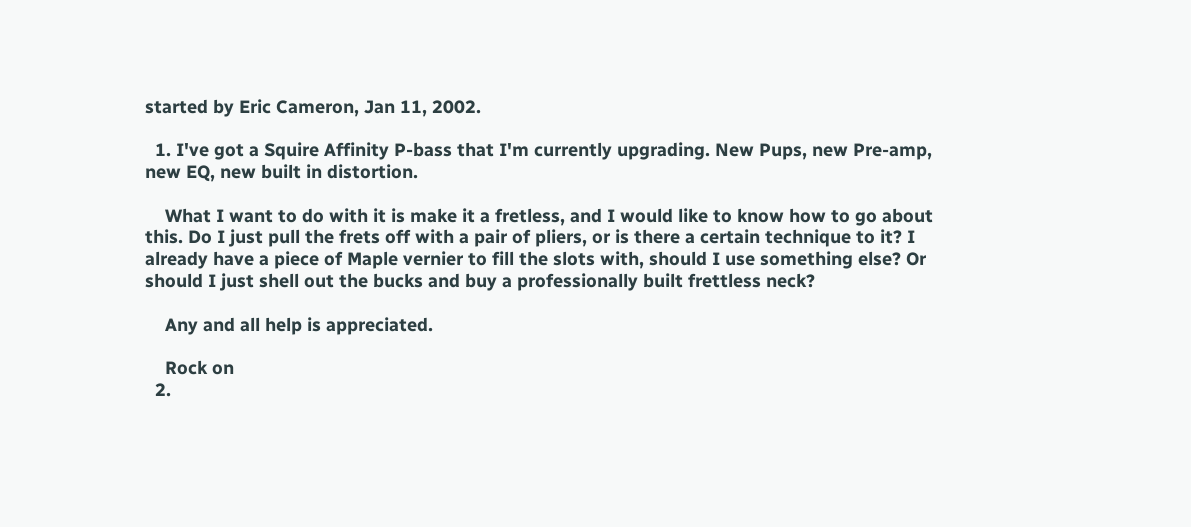started by Eric Cameron, Jan 11, 2002.

  1. I've got a Squire Affinity P-bass that I'm currently upgrading. New Pups, new Pre-amp, new EQ, new built in distortion.

    What I want to do with it is make it a fretless, and I would like to know how to go about this. Do I just pull the frets off with a pair of pliers, or is there a certain technique to it? I already have a piece of Maple vernier to fill the slots with, should I use something else? Or should I just shell out the bucks and buy a professionally built frettless neck?

    Any and all help is appreciated.

    Rock on
  2.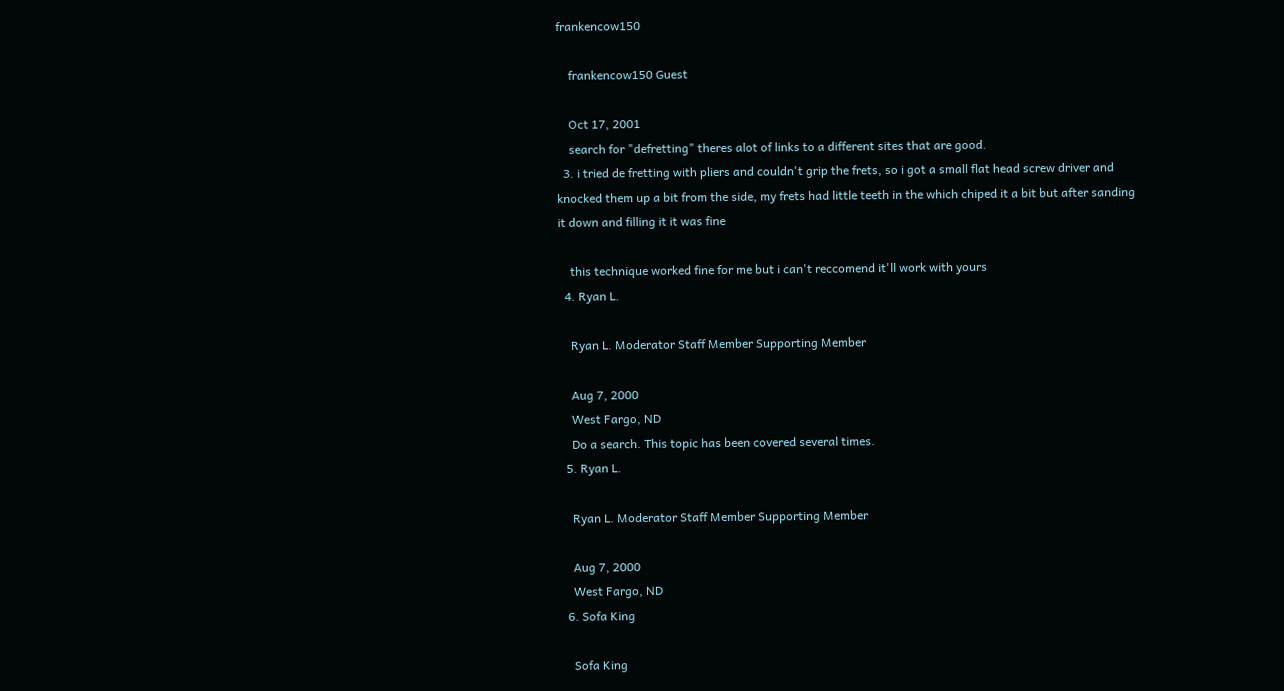frankencow150

    frankencow150 Guest

    Oct 17, 2001
    search for "defretting" theres alot of links to a different sites that are good.
  3. i tried de fretting with pliers and couldn't grip the frets, so i got a small flat head screw driver and knocked them up a bit from the side, my frets had little teeth in the which chiped it a bit but after sanding it down and filling it it was fine

    this technique worked fine for me but i can't reccomend it'll work with yours
  4. Ryan L.

    Ryan L. Moderator Staff Member Supporting Member

    Aug 7, 2000
    West Fargo, ND
    Do a search. This topic has been covered several times.
  5. Ryan L.

    Ryan L. Moderator Staff Member Supporting Member

    Aug 7, 2000
    West Fargo, ND
  6. Sofa King

    Sofa King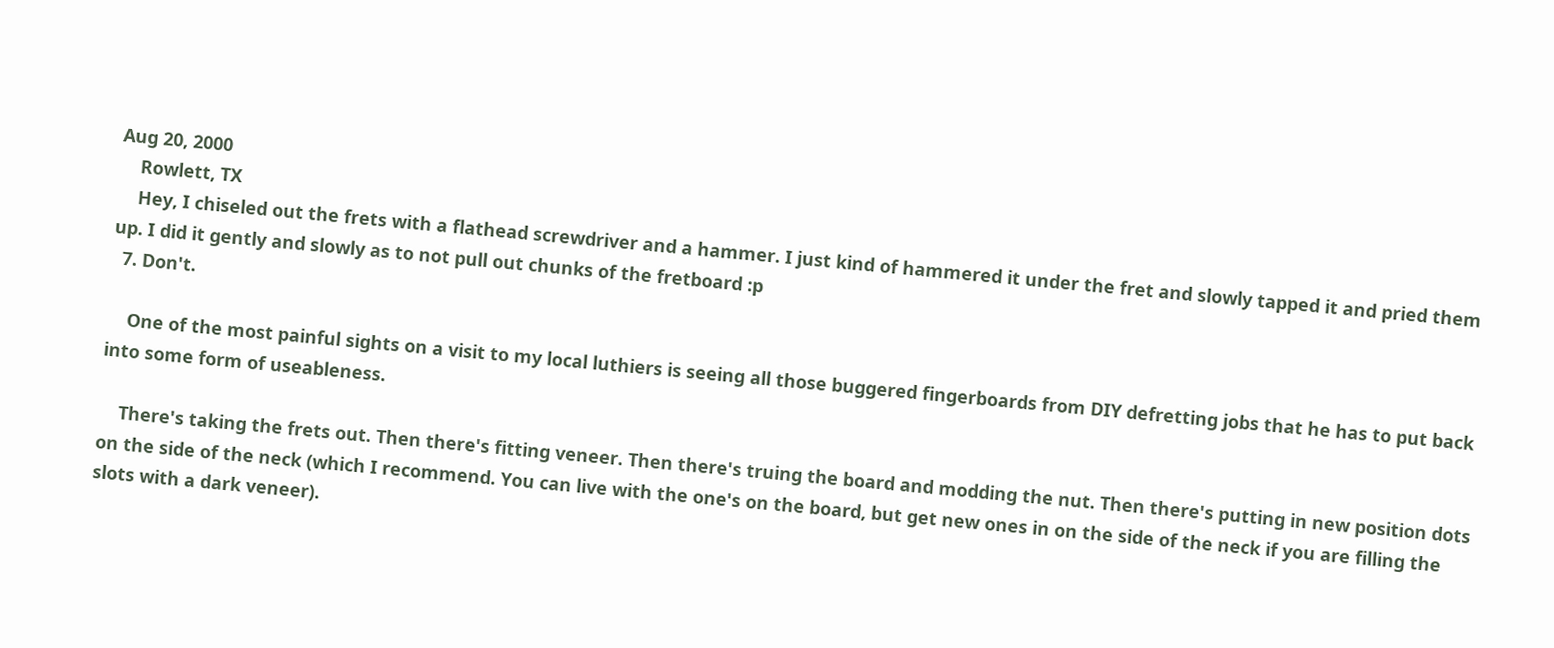Aug 20, 2000
    Rowlett, TX
    Hey, I chiseled out the frets with a flathead screwdriver and a hammer. I just kind of hammered it under the fret and slowly tapped it and pried them up. I did it gently and slowly as to not pull out chunks of the fretboard :p
  7. Don't.

    One of the most painful sights on a visit to my local luthiers is seeing all those buggered fingerboards from DIY defretting jobs that he has to put back into some form of useableness.

    There's taking the frets out. Then there's fitting veneer. Then there's truing the board and modding the nut. Then there's putting in new position dots on the side of the neck (which I recommend. You can live with the one's on the board, but get new ones in on the side of the neck if you are filling the slots with a dark veneer).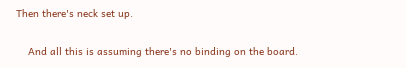Then there's neck set up.

    And all this is assuming there's no binding on the board.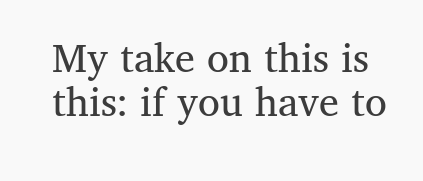My take on this is this: if you have to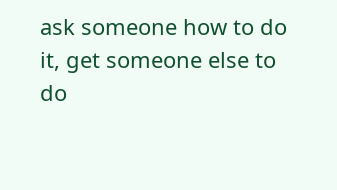ask someone how to do it, get someone else to do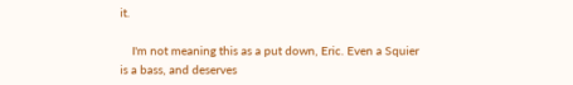it.

    I'm not meaning this as a put down, Eric. Even a Squier is a bass, and deserves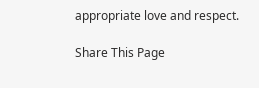appropriate love and respect.

Share This Page